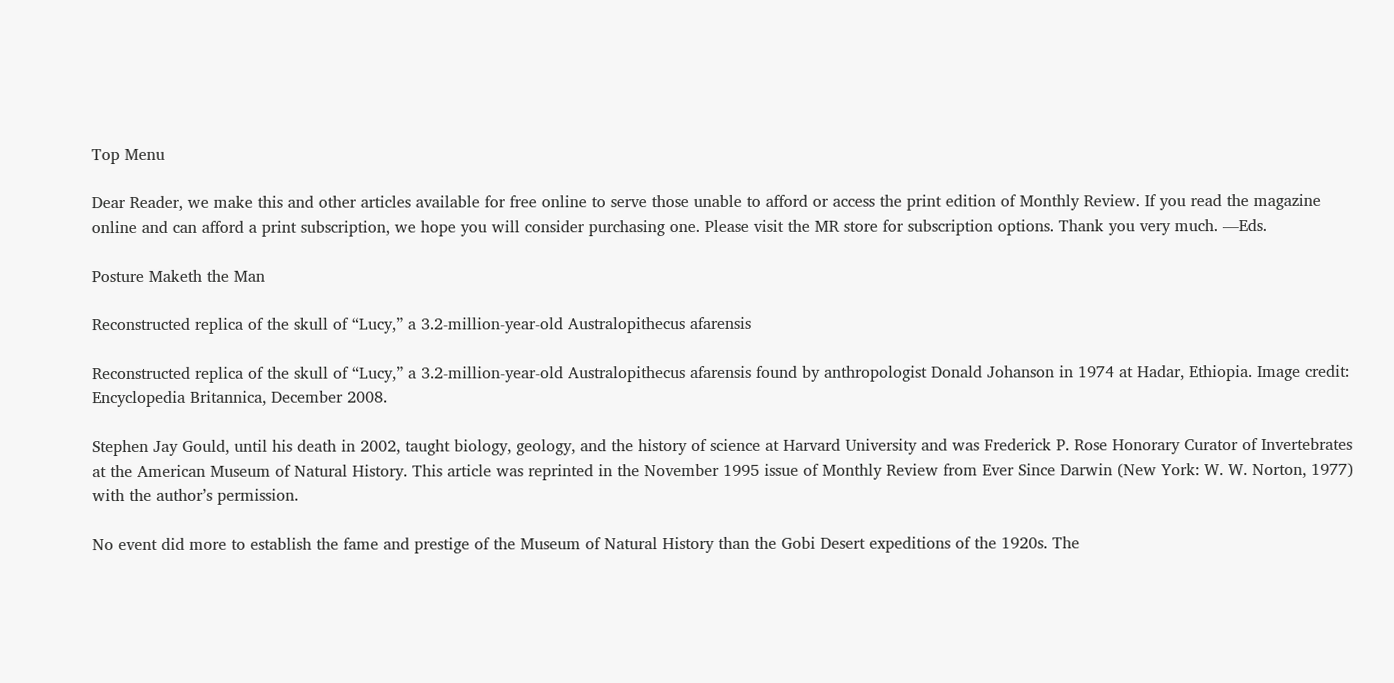Top Menu

Dear Reader, we make this and other articles available for free online to serve those unable to afford or access the print edition of Monthly Review. If you read the magazine online and can afford a print subscription, we hope you will consider purchasing one. Please visit the MR store for subscription options. Thank you very much. —Eds.

Posture Maketh the Man

Reconstructed replica of the skull of “Lucy,” a 3.2-million-year-old Australopithecus afarensis

Reconstructed replica of the skull of “Lucy,” a 3.2-million-year-old Australopithecus afarensis found by anthropologist Donald Johanson in 1974 at Hadar, Ethiopia. Image credit: Encyclopedia Britannica, December 2008.

Stephen Jay Gould, until his death in 2002, taught biology, geology, and the history of science at Harvard University and was Frederick P. Rose Honorary Curator of Invertebrates at the American Museum of Natural History. This article was reprinted in the November 1995 issue of Monthly Review from Ever Since Darwin (New York: W. W. Norton, 1977) with the author’s permission.

No event did more to establish the fame and prestige of the Museum of Natural History than the Gobi Desert expeditions of the 1920s. The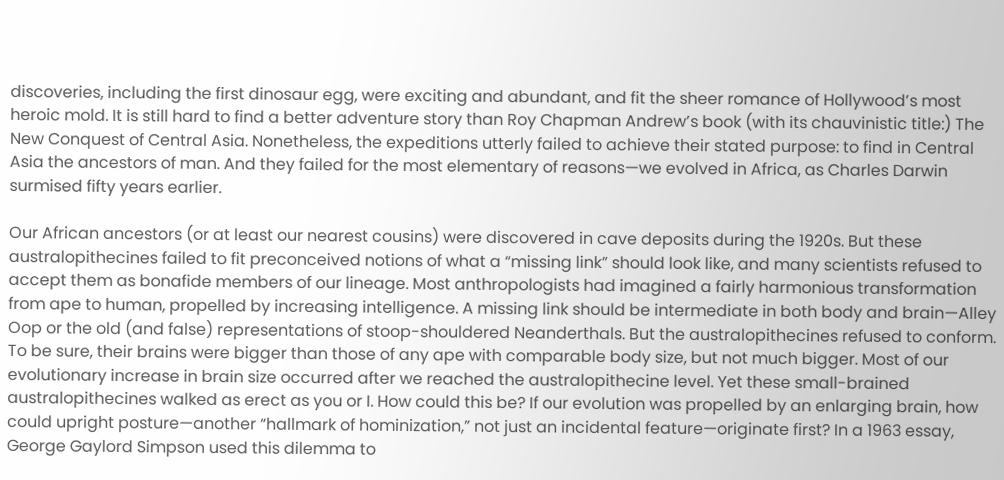discoveries, including the first dinosaur egg, were exciting and abundant, and fit the sheer romance of Hollywood’s most heroic mold. It is still hard to find a better adventure story than Roy Chapman Andrew’s book (with its chauvinistic title:) The New Conquest of Central Asia. Nonetheless, the expeditions utterly failed to achieve their stated purpose: to find in Central Asia the ancestors of man. And they failed for the most elementary of reasons—we evolved in Africa, as Charles Darwin surmised fifty years earlier.

Our African ancestors (or at least our nearest cousins) were discovered in cave deposits during the 1920s. But these australopithecines failed to fit preconceived notions of what a “missing link” should look like, and many scientists refused to accept them as bonafide members of our lineage. Most anthropologists had imagined a fairly harmonious transformation from ape to human, propelled by increasing intelligence. A missing link should be intermediate in both body and brain—Alley Oop or the old (and false) representations of stoop-shouldered Neanderthals. But the australopithecines refused to conform. To be sure, their brains were bigger than those of any ape with comparable body size, but not much bigger. Most of our evolutionary increase in brain size occurred after we reached the australopithecine level. Yet these small-brained australopithecines walked as erect as you or I. How could this be? If our evolution was propelled by an enlarging brain, how could upright posture—another “hallmark of hominization,” not just an incidental feature—originate first? In a 1963 essay, George Gaylord Simpson used this dilemma to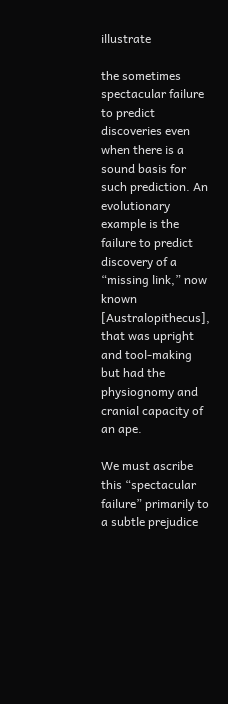illustrate

the sometimes spectacular failure to predict discoveries even when there is a sound basis for such prediction. An evolutionary example is the failure to predict discovery of a “missing link,” now known [Australopithecus], that was upright and tool-making but had the physiognomy and cranial capacity of an ape.

We must ascribe this “spectacular failure” primarily to a subtle prejudice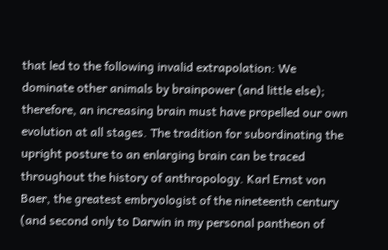that led to the following invalid extrapolation: We dominate other animals by brainpower (and little else); therefore, an increasing brain must have propelled our own evolution at all stages. The tradition for subordinating the upright posture to an enlarging brain can be traced throughout the history of anthropology. Karl Ernst von Baer, the greatest embryologist of the nineteenth century (and second only to Darwin in my personal pantheon of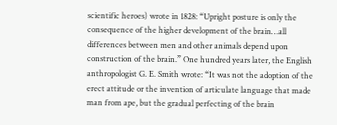scientific heroes) wrote in 1828: “Upright posture is only the consequence of the higher development of the brain…all differences between men and other animals depend upon construction of the brain.” One hundred years later, the English anthropologist G. E. Smith wrote: “It was not the adoption of the erect attitude or the invention of articulate language that made man from ape, but the gradual perfecting of the brain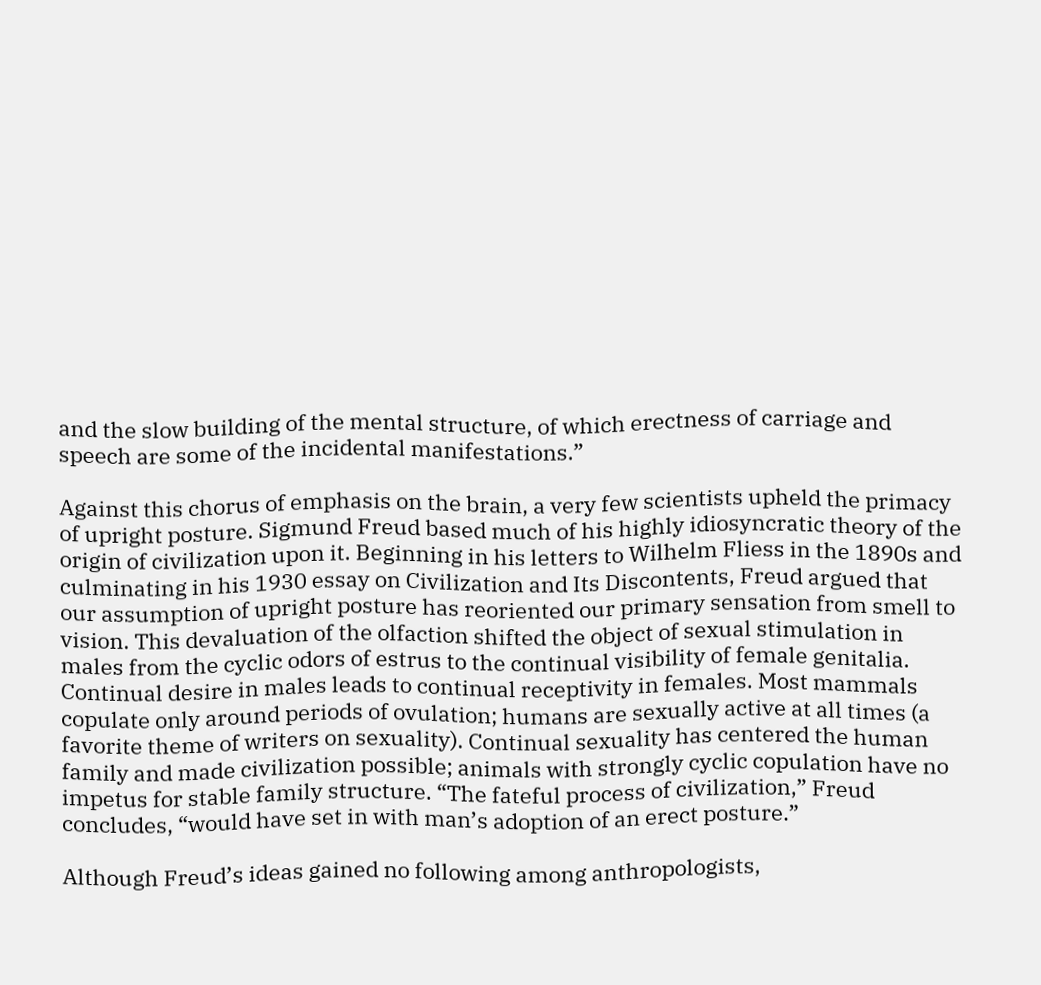and the slow building of the mental structure, of which erectness of carriage and speech are some of the incidental manifestations.”

Against this chorus of emphasis on the brain, a very few scientists upheld the primacy of upright posture. Sigmund Freud based much of his highly idiosyncratic theory of the origin of civilization upon it. Beginning in his letters to Wilhelm Fliess in the 1890s and culminating in his 1930 essay on Civilization and Its Discontents, Freud argued that our assumption of upright posture has reoriented our primary sensation from smell to vision. This devaluation of the olfaction shifted the object of sexual stimulation in males from the cyclic odors of estrus to the continual visibility of female genitalia. Continual desire in males leads to continual receptivity in females. Most mammals copulate only around periods of ovulation; humans are sexually active at all times (a favorite theme of writers on sexuality). Continual sexuality has centered the human family and made civilization possible; animals with strongly cyclic copulation have no impetus for stable family structure. “The fateful process of civilization,” Freud concludes, “would have set in with man’s adoption of an erect posture.”

Although Freud’s ideas gained no following among anthropologists,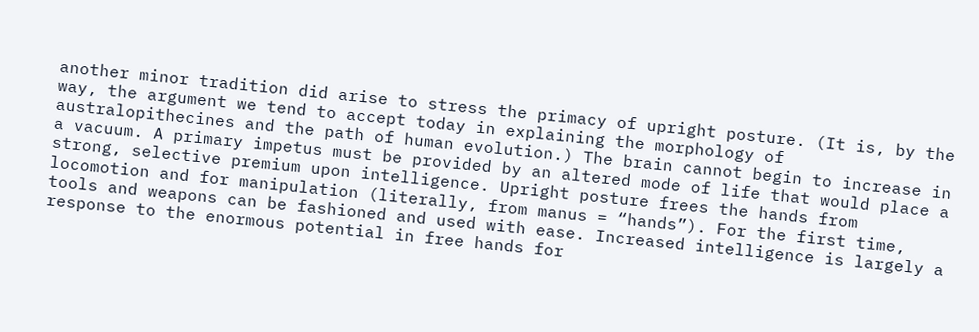another minor tradition did arise to stress the primacy of upright posture. (It is, by the way, the argument we tend to accept today in explaining the morphology of australopithecines and the path of human evolution.) The brain cannot begin to increase in a vacuum. A primary impetus must be provided by an altered mode of life that would place a strong, selective premium upon intelligence. Upright posture frees the hands from locomotion and for manipulation (literally, from manus = “hands”). For the first time, tools and weapons can be fashioned and used with ease. Increased intelligence is largely a response to the enormous potential in free hands for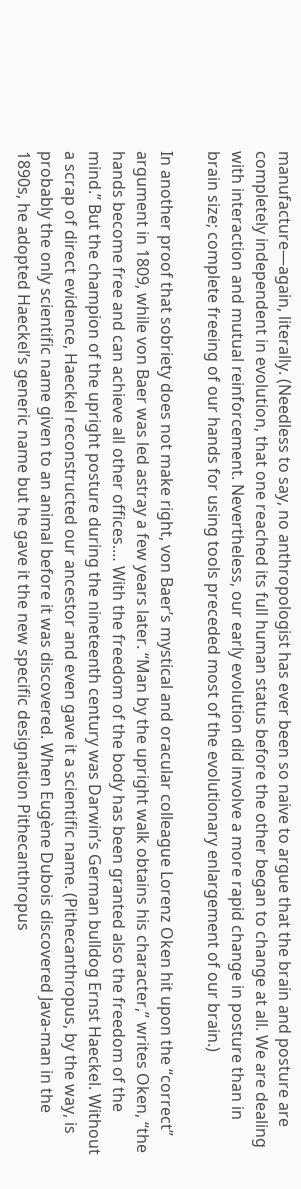manufacture—again, literally. (Needless to say, no anthropologist has ever been so naive to argue that the brain and posture are completely independent in evolution, that one reached its full human status before the other began to change at all. We are dealing with interaction and mutual reinforcement. Nevertheless, our early evolution did involve a more rapid change in posture than in brain size; complete freeing of our hands for using tools preceded most of the evolutionary enlargement of our brain.)

In another proof that sobriety does not make right, von Baer’s mystical and oracular colleague Lorenz Oken hit upon the “correct” argument in 1809, while von Baer was led astray a few years later. “Man by the upright walk obtains his character,” writes Oken, “the hands become free and can achieve all other offices.… With the freedom of the body has been granted also the freedom of the mind.” But the champion of the upright posture during the nineteenth century was Darwin’s German bulldog Ernst Haeckel. Without a scrap of direct evidence, Haeckel reconstructed our ancestor and even gave it a scientific name. (Pithecanthropus, by the way, is probably the only scientific name given to an animal before it was discovered. When Eugène Dubois discovered Java-man in the 1890s, he adopted Haeckel’s generic name but he gave it the new specific designation Pithecanthropus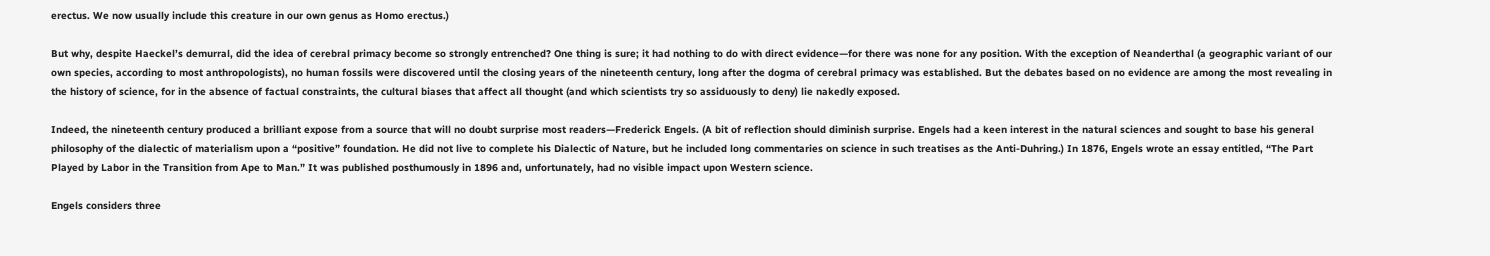erectus. We now usually include this creature in our own genus as Homo erectus.)

But why, despite Haeckel’s demurral, did the idea of cerebral primacy become so strongly entrenched? One thing is sure; it had nothing to do with direct evidence—for there was none for any position. With the exception of Neanderthal (a geographic variant of our own species, according to most anthropologists), no human fossils were discovered until the closing years of the nineteenth century, long after the dogma of cerebral primacy was established. But the debates based on no evidence are among the most revealing in the history of science, for in the absence of factual constraints, the cultural biases that affect all thought (and which scientists try so assiduously to deny) lie nakedly exposed.

Indeed, the nineteenth century produced a brilliant expose from a source that will no doubt surprise most readers—Frederick Engels. (A bit of reflection should diminish surprise. Engels had a keen interest in the natural sciences and sought to base his general philosophy of the dialectic of materialism upon a “positive” foundation. He did not live to complete his Dialectic of Nature, but he included long commentaries on science in such treatises as the Anti-Duhring.) In 1876, Engels wrote an essay entitled, “The Part Played by Labor in the Transition from Ape to Man.” It was published posthumously in 1896 and, unfortunately, had no visible impact upon Western science.

Engels considers three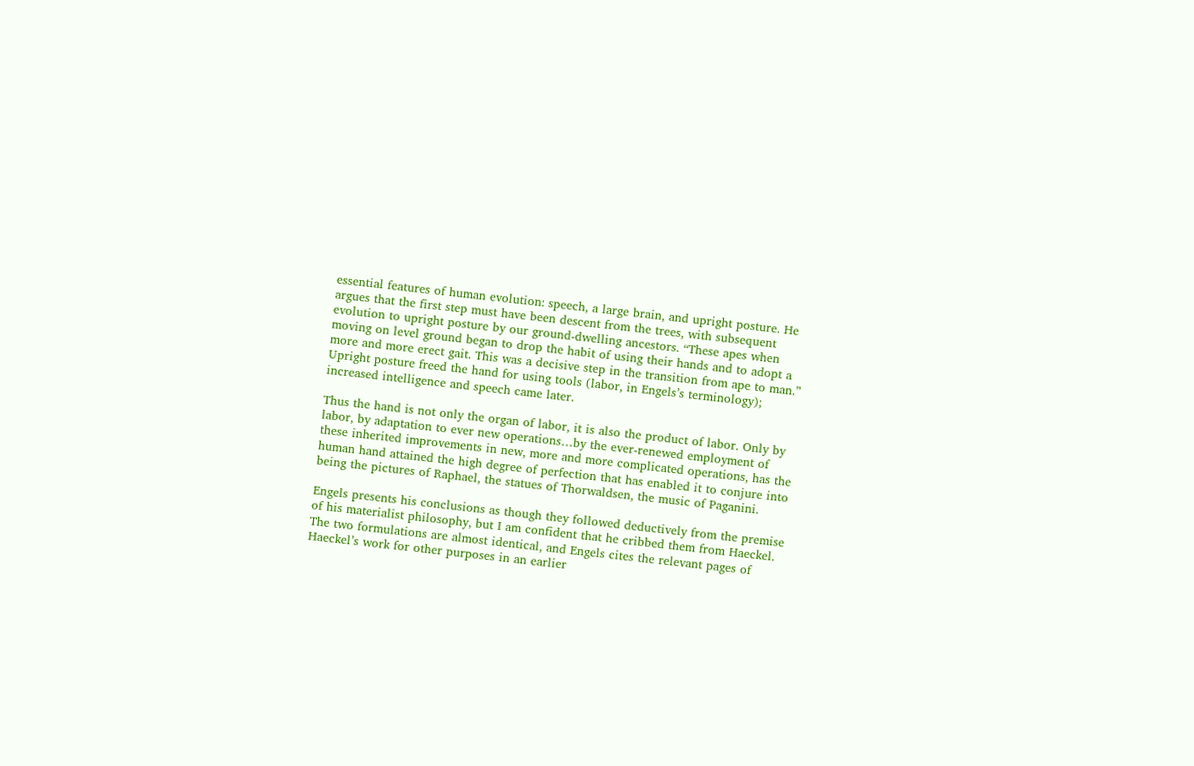essential features of human evolution: speech, a large brain, and upright posture. He argues that the first step must have been descent from the trees, with subsequent evolution to upright posture by our ground-dwelling ancestors. “These apes when moving on level ground began to drop the habit of using their hands and to adopt a more and more erect gait. This was a decisive step in the transition from ape to man.” Upright posture freed the hand for using tools (labor, in Engels’s terminology); increased intelligence and speech came later.

Thus the hand is not only the organ of labor, it is also the product of labor. Only by labor, by adaptation to ever new operations…by the ever-renewed employment of these inherited improvements in new, more and more complicated operations, has the human hand attained the high degree of perfection that has enabled it to conjure into being the pictures of Raphael, the statues of Thorwaldsen, the music of Paganini.

Engels presents his conclusions as though they followed deductively from the premise of his materialist philosophy, but I am confident that he cribbed them from Haeckel. The two formulations are almost identical, and Engels cites the relevant pages of Haeckel’s work for other purposes in an earlier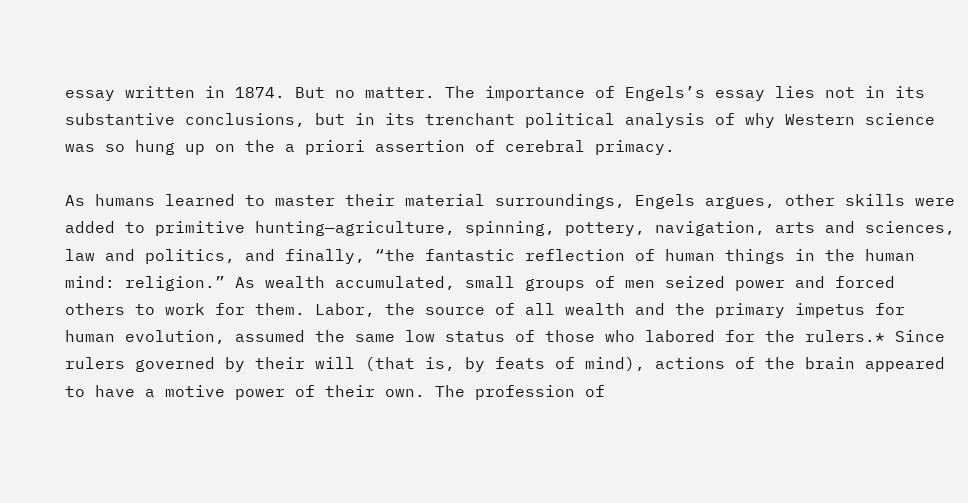essay written in 1874. But no matter. The importance of Engels’s essay lies not in its substantive conclusions, but in its trenchant political analysis of why Western science was so hung up on the a priori assertion of cerebral primacy.

As humans learned to master their material surroundings, Engels argues, other skills were added to primitive hunting—agriculture, spinning, pottery, navigation, arts and sciences, law and politics, and finally, “the fantastic reflection of human things in the human mind: religion.” As wealth accumulated, small groups of men seized power and forced others to work for them. Labor, the source of all wealth and the primary impetus for human evolution, assumed the same low status of those who labored for the rulers.* Since rulers governed by their will (that is, by feats of mind), actions of the brain appeared to have a motive power of their own. The profession of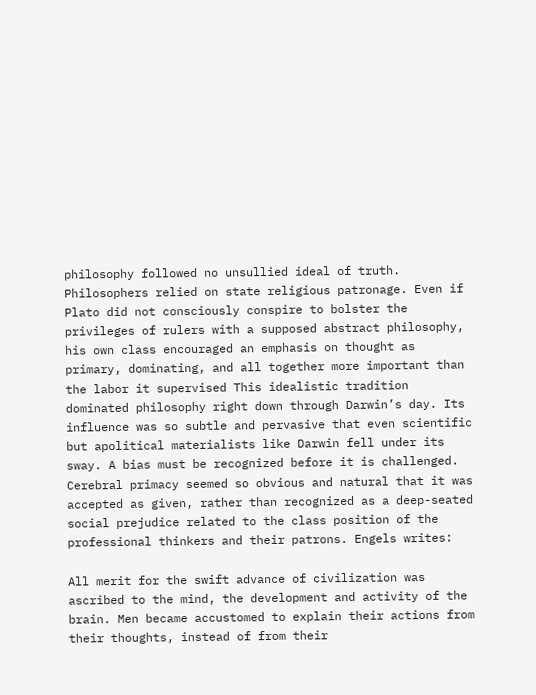philosophy followed no unsullied ideal of truth. Philosophers relied on state religious patronage. Even if Plato did not consciously conspire to bolster the privileges of rulers with a supposed abstract philosophy, his own class encouraged an emphasis on thought as primary, dominating, and all together more important than the labor it supervised This idealistic tradition dominated philosophy right down through Darwin’s day. Its influence was so subtle and pervasive that even scientific but apolitical materialists like Darwin fell under its sway. A bias must be recognized before it is challenged. Cerebral primacy seemed so obvious and natural that it was accepted as given, rather than recognized as a deep-seated social prejudice related to the class position of the professional thinkers and their patrons. Engels writes:

All merit for the swift advance of civilization was ascribed to the mind, the development and activity of the brain. Men became accustomed to explain their actions from their thoughts, instead of from their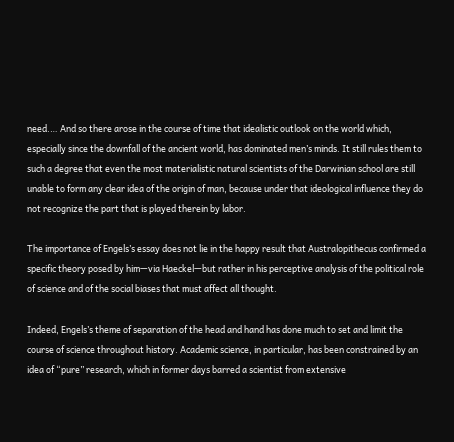need.… And so there arose in the course of time that idealistic outlook on the world which, especially since the downfall of the ancient world, has dominated men’s minds. It still rules them to such a degree that even the most materialistic natural scientists of the Darwinian school are still unable to form any clear idea of the origin of man, because under that ideological influence they do not recognize the part that is played therein by labor.

The importance of Engels’s essay does not lie in the happy result that Australopithecus confirmed a specific theory posed by him—via Haeckel—but rather in his perceptive analysis of the political role of science and of the social biases that must affect all thought.

Indeed, Engels’s theme of separation of the head and hand has done much to set and limit the course of science throughout history. Academic science, in particular, has been constrained by an idea of “pure” research, which in former days barred a scientist from extensive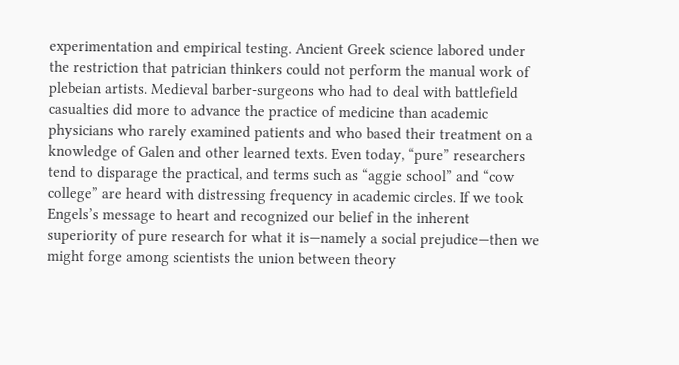experimentation and empirical testing. Ancient Greek science labored under the restriction that patrician thinkers could not perform the manual work of plebeian artists. Medieval barber-surgeons who had to deal with battlefield casualties did more to advance the practice of medicine than academic physicians who rarely examined patients and who based their treatment on a knowledge of Galen and other learned texts. Even today, “pure” researchers tend to disparage the practical, and terms such as “aggie school” and “cow college” are heard with distressing frequency in academic circles. If we took Engels’s message to heart and recognized our belief in the inherent superiority of pure research for what it is—namely a social prejudice—then we might forge among scientists the union between theory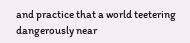and practice that a world teetering dangerously near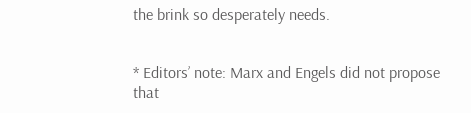the brink so desperately needs.


* Editors’ note: Marx and Engels did not propose that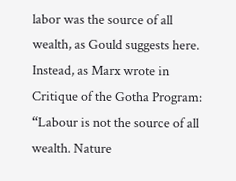labor was the source of all wealth, as Gould suggests here. Instead, as Marx wrote in Critique of the Gotha Program: “Labour is not the source of all wealth. Nature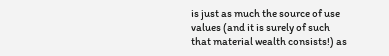is just as much the source of use values (and it is surely of such that material wealth consists!) as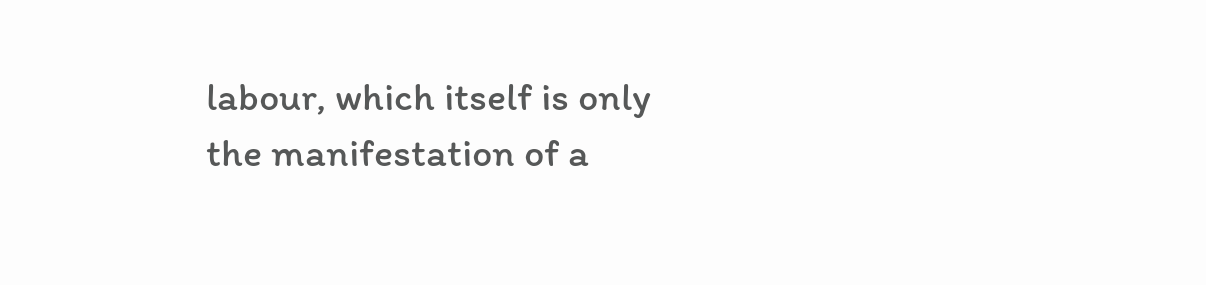labour, which itself is only the manifestation of a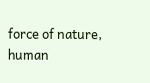force of nature, human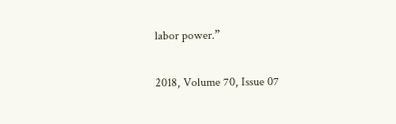labor power.”

2018, Volume 70, Issue 07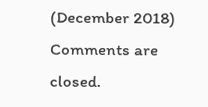(December 2018)
Comments are closed.